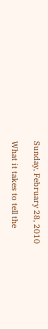Sunday, February 28, 2010

What it takes to tell the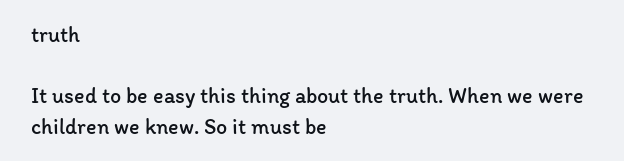truth

It used to be easy this thing about the truth. When we were children we knew. So it must be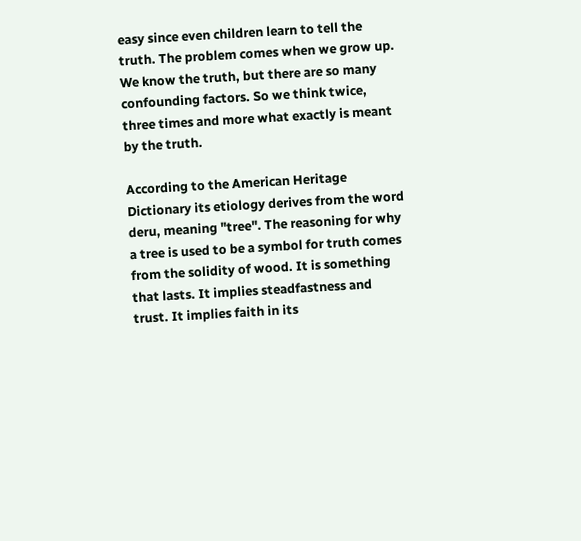easy since even children learn to tell the truth. The problem comes when we grow up. We know the truth, but there are so many confounding factors. So we think twice, three times and more what exactly is meant by the truth.

According to the American Heritage Dictionary its etiology derives from the word deru, meaning "tree". The reasoning for why a tree is used to be a symbol for truth comes from the solidity of wood. It is something that lasts. It implies steadfastness and trust. It implies faith in its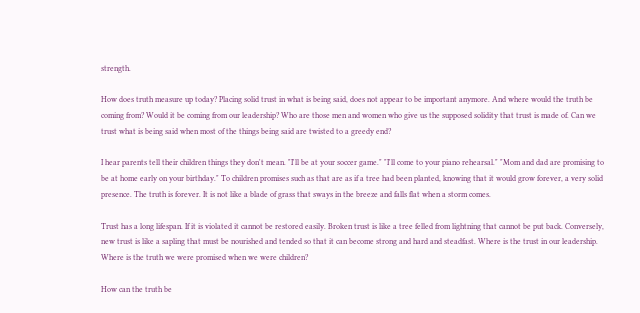strength.

How does truth measure up today? Placing solid trust in what is being said, does not appear to be important anymore. And where would the truth be coming from? Would it be coming from our leadership? Who are those men and women who give us the supposed solidity that trust is made of. Can we trust what is being said when most of the things being said are twisted to a greedy end?

I hear parents tell their children things they don't mean. "I'll be at your soccer game." "I'll come to your piano rehearsal." "Mom and dad are promising to be at home early on your birthday." To children promises such as that are as if a tree had been planted, knowing that it would grow forever, a very solid presence. The truth is forever. It is not like a blade of grass that sways in the breeze and falls flat when a storm comes.

Trust has a long lifespan. If it is violated it cannot be restored easily. Broken trust is like a tree felled from lightning that cannot be put back. Conversely, new trust is like a sapling that must be nourished and tended so that it can become strong and hard and steadfast. Where is the trust in our leadership. Where is the truth we were promised when we were children?

How can the truth be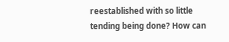reestablished with so little tending being done? How can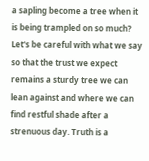a sapling become a tree when it is being trampled on so much? Let's be careful with what we say so that the trust we expect remains a sturdy tree we can lean against and where we can find restful shade after a strenuous day. Truth is a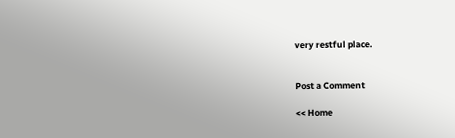very restful place.


Post a Comment

<< Home